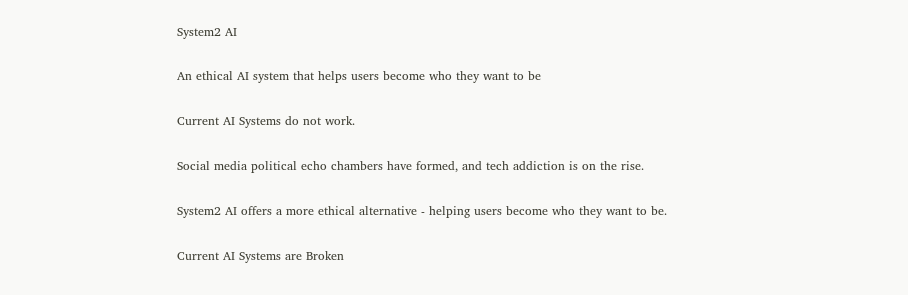System2 AI

An ethical AI system that helps users become who they want to be

Current AI Systems do not work.

Social media political echo chambers have formed, and tech addiction is on the rise.

System2 AI offers a more ethical alternative - helping users become who they want to be.

Current AI Systems are Broken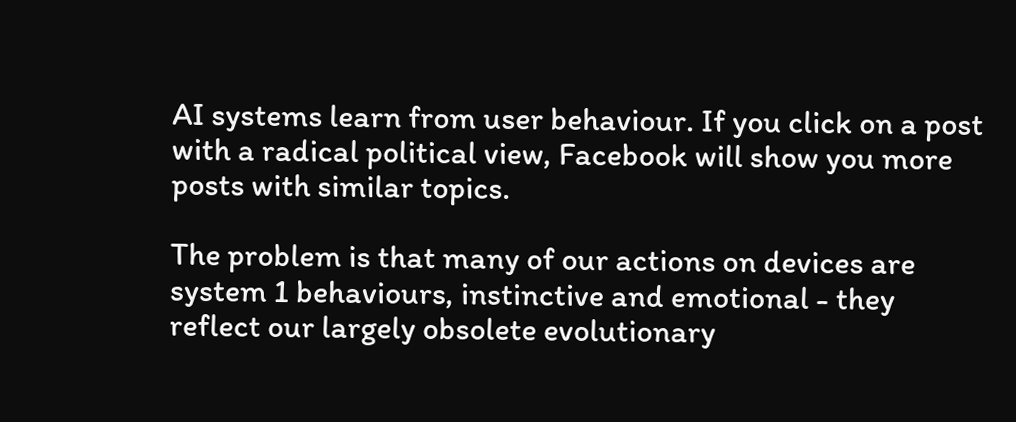AI systems learn from user behaviour. If you click on a post with a radical political view, Facebook will show you more posts with similar topics.

The problem is that many of our actions on devices are system 1 behaviours, instinctive and emotional - they reflect our largely obsolete evolutionary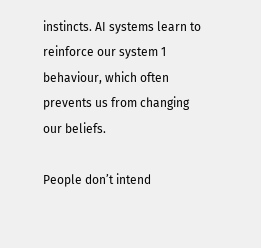instincts. AI systems learn to reinforce our system 1 behaviour, which often prevents us from changing our beliefs.

People don’t intend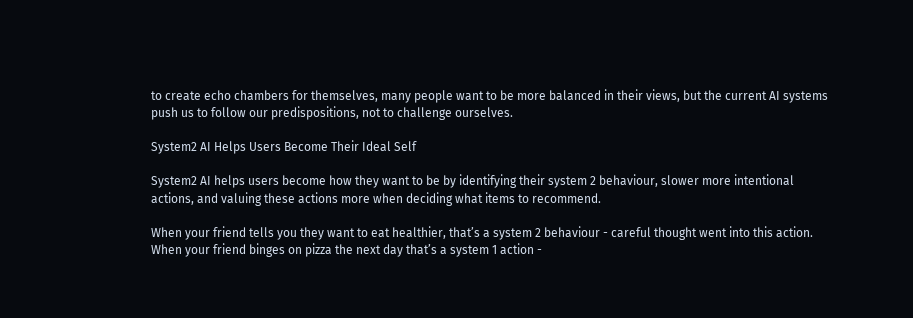to create echo chambers for themselves, many people want to be more balanced in their views, but the current AI systems push us to follow our predispositions, not to challenge ourselves.

System2 AI Helps Users Become Their Ideal Self

System2 AI helps users become how they want to be by identifying their system 2 behaviour, slower more intentional actions, and valuing these actions more when deciding what items to recommend.

When your friend tells you they want to eat healthier, that’s a system 2 behaviour - careful thought went into this action. When your friend binges on pizza the next day that’s a system 1 action -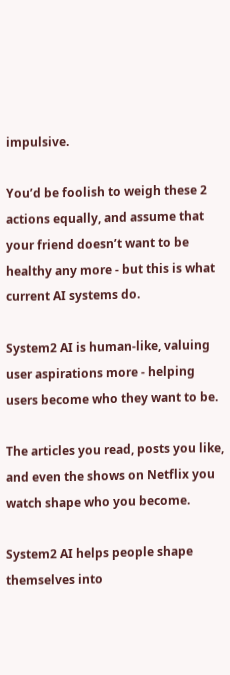impulsive.

You’d be foolish to weigh these 2 actions equally, and assume that your friend doesn’t want to be healthy any more - but this is what current AI systems do.

System2 AI is human-like, valuing user aspirations more - helping users become who they want to be.

The articles you read, posts you like, and even the shows on Netflix you watch shape who you become.

System2 AI helps people shape themselves into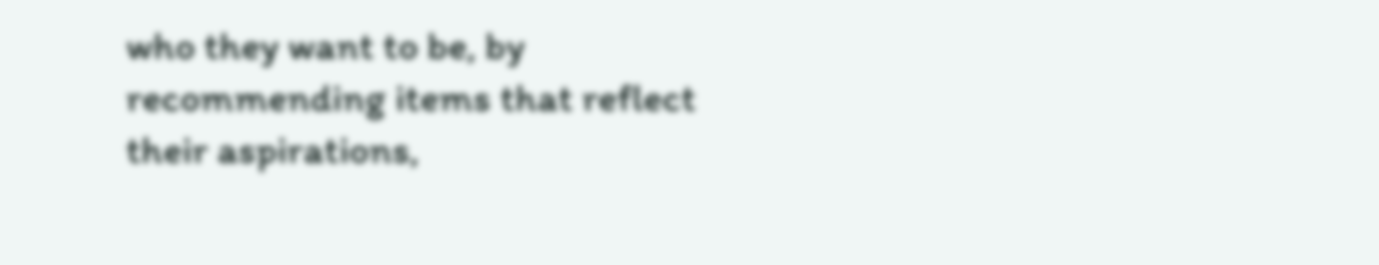who they want to be, by recommending items that reflect their aspirations,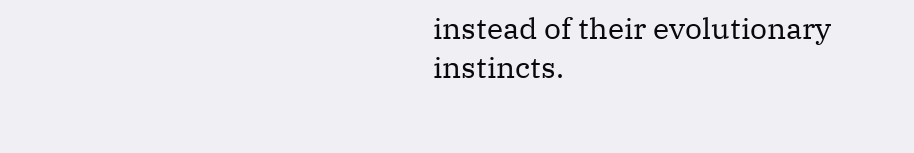instead of their evolutionary instincts.